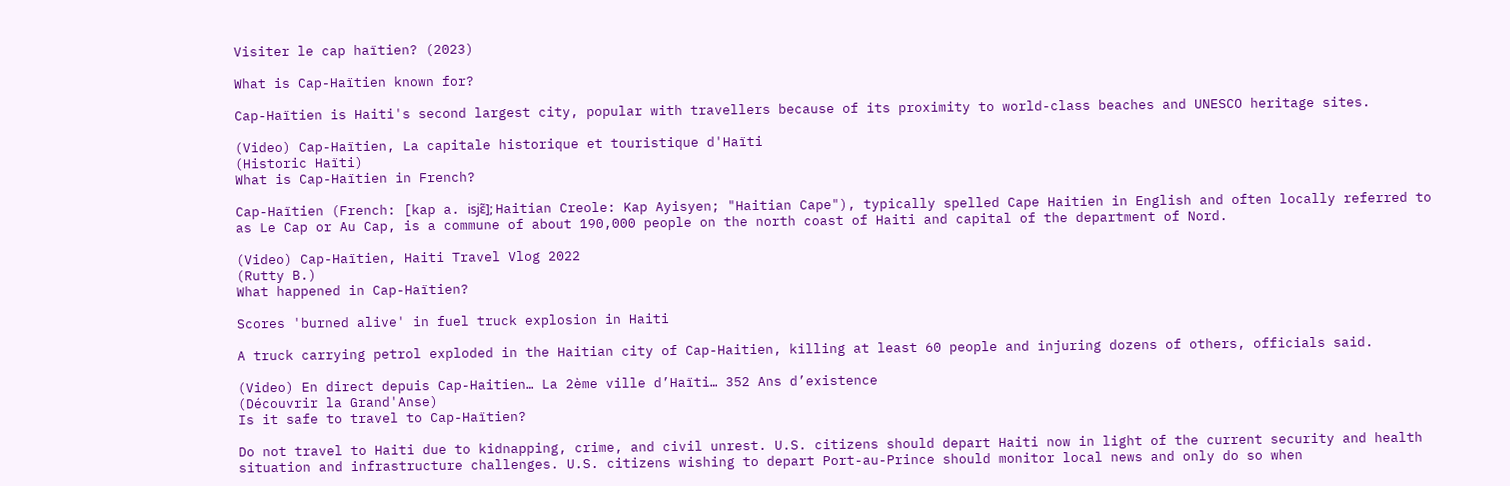Visiter le cap haïtien? (2023)

What is Cap-Haïtien known for?

Cap-Haïtien is Haiti's second largest city, popular with travellers because of its proximity to world-class beaches and UNESCO heritage sites.

(Video) Cap-Haïtien, La capitale historique et touristique d'Haïti
(Historic Haïti)
What is Cap-Haïtien in French?

Cap-Haïtien (French: [kap a. isjɛ̃]; Haitian Creole: Kap Ayisyen; "Haitian Cape"), typically spelled Cape Haitien in English and often locally referred to as Le Cap or Au Cap, is a commune of about 190,000 people on the north coast of Haiti and capital of the department of Nord.

(Video) Cap-Haïtien, Haiti Travel Vlog 2022
(Rutty B.)
What happened in Cap-Haïtien?

Scores 'burned alive' in fuel truck explosion in Haiti

A truck carrying petrol exploded in the Haitian city of Cap-Haitien, killing at least 60 people and injuring dozens of others, officials said.

(Video) En direct depuis Cap-Haitien… La 2ème ville d’Haïti… 352 Ans d’existence
(Découvrir la Grand'Anse)
Is it safe to travel to Cap-Haïtien?

Do not travel to Haiti due to kidnapping, crime, and civil unrest. U.S. citizens should depart Haiti now in light of the current security and health situation and infrastructure challenges. U.S. citizens wishing to depart Port-au-Prince should monitor local news and only do so when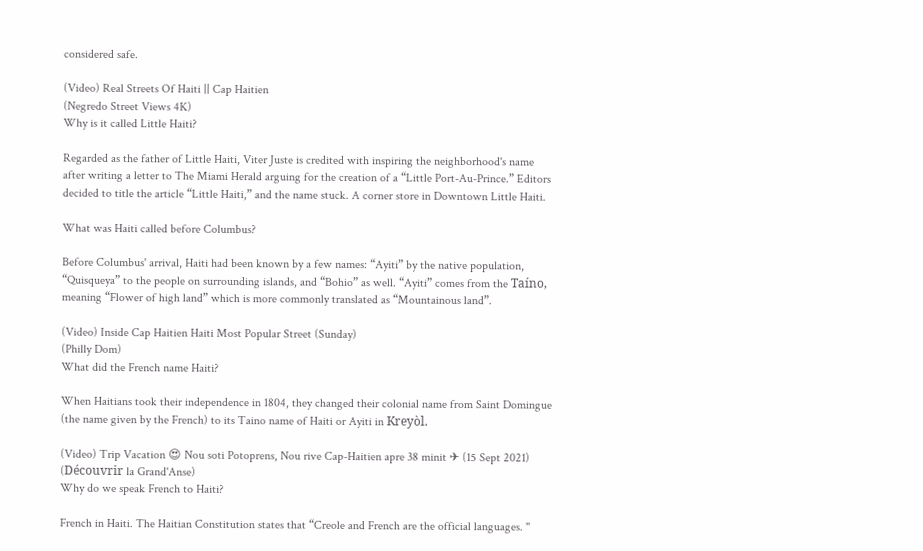considered safe.

(Video) Real Streets Of Haiti || Cap Haitien
(Negredo Street Views 4K)
Why is it called Little Haiti?

Regarded as the father of Little Haiti, Viter Juste is credited with inspiring the neighborhood's name after writing a letter to The Miami Herald arguing for the creation of a “Little Port-Au-Prince.” Editors decided to title the article “Little Haiti,” and the name stuck. A corner store in Downtown Little Haiti.

What was Haiti called before Columbus?

Before Columbus' arrival, Haiti had been known by a few names: “Ayiti” by the native population, “Quisqueya” to the people on surrounding islands, and “Bohio” as well. “Ayiti” comes from the Taíno, meaning “Flower of high land” which is more commonly translated as “Mountainous land”.

(Video) Inside Cap Haitien Haiti Most Popular Street (Sunday)
(Philly Dom)
What did the French name Haiti?

When Haitians took their independence in 1804, they changed their colonial name from Saint Domingue (the name given by the French) to its Taino name of Haiti or Ayiti in Kreyòl.

(Video) Trip Vacation 😍 Nou soti Potoprens, Nou rive Cap-Haitien apre 38 minit ✈ (15 Sept 2021)
(Découvrir la Grand'Anse)
Why do we speak French to Haiti?

French in Haiti. The Haitian Constitution states that “Creole and French are the official languages. ''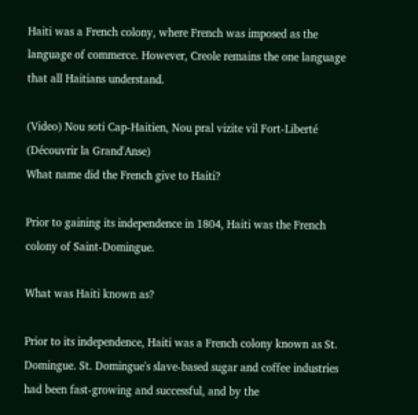Haiti was a French colony, where French was imposed as the language of commerce. However, Creole remains the one language that all Haitians understand.

(Video) Nou soti Cap-Haitien, Nou pral vizite vil Fort-Liberté
(Découvrir la Grand'Anse)
What name did the French give to Haiti?

Prior to gaining its independence in 1804, Haiti was the French colony of Saint-Domingue.

What was Haiti known as?

Prior to its independence, Haiti was a French colony known as St. Domingue. St. Domingue's slave-based sugar and coffee industries had been fast-growing and successful, and by the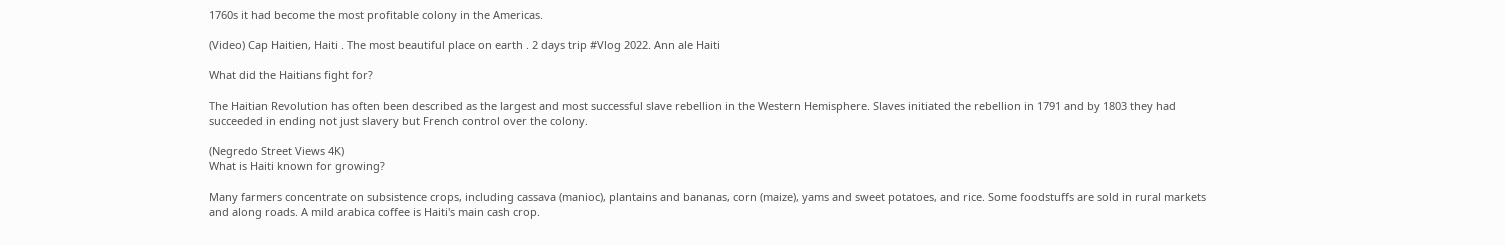1760s it had become the most profitable colony in the Americas.

(Video) Cap Haitien, Haiti . The most beautiful place on earth . 2 days trip #Vlog 2022. Ann ale Haiti

What did the Haitians fight for?

The Haitian Revolution has often been described as the largest and most successful slave rebellion in the Western Hemisphere. Slaves initiated the rebellion in 1791 and by 1803 they had succeeded in ending not just slavery but French control over the colony.

(Negredo Street Views 4K)
What is Haiti known for growing?

Many farmers concentrate on subsistence crops, including cassava (manioc), plantains and bananas, corn (maize), yams and sweet potatoes, and rice. Some foodstuffs are sold in rural markets and along roads. A mild arabica coffee is Haiti's main cash crop.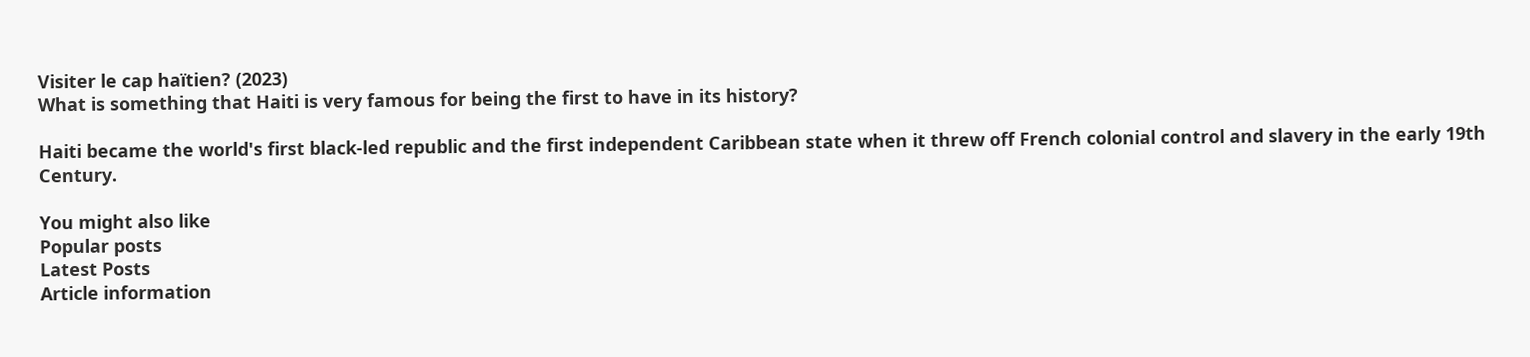Visiter le cap haïtien? (2023)
What is something that Haiti is very famous for being the first to have in its history?

Haiti became the world's first black-led republic and the first independent Caribbean state when it threw off French colonial control and slavery in the early 19th Century.

You might also like
Popular posts
Latest Posts
Article information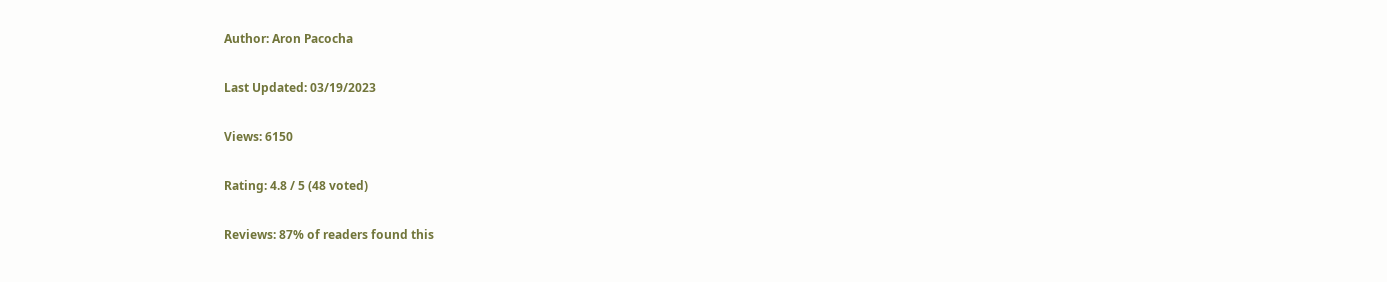Author: Aron Pacocha

Last Updated: 03/19/2023

Views: 6150

Rating: 4.8 / 5 (48 voted)

Reviews: 87% of readers found this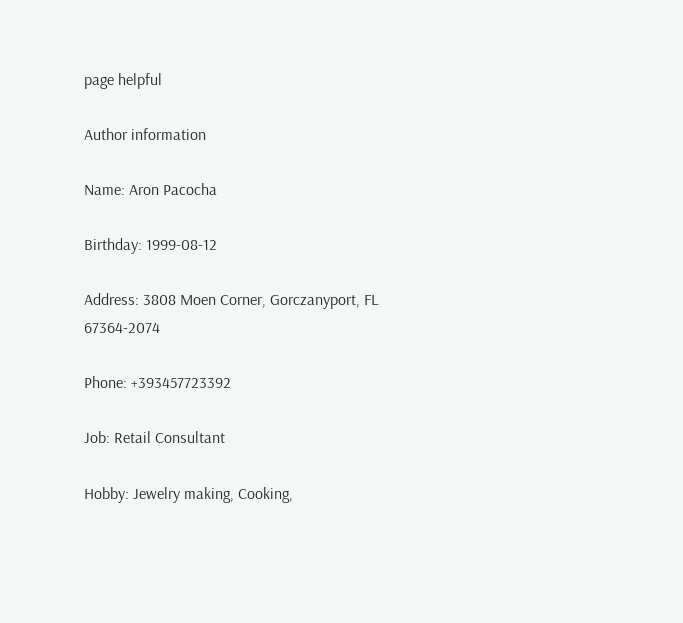page helpful

Author information

Name: Aron Pacocha

Birthday: 1999-08-12

Address: 3808 Moen Corner, Gorczanyport, FL 67364-2074

Phone: +393457723392

Job: Retail Consultant

Hobby: Jewelry making, Cooking,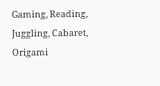Gaming, Reading, Juggling, Cabaret, Origami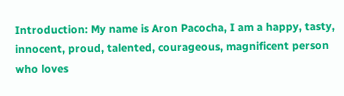Introduction: My name is Aron Pacocha, I am a happy, tasty, innocent, proud, talented, courageous, magnificent person who loves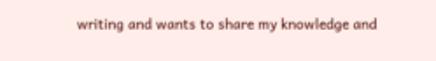writing and wants to share my knowledge and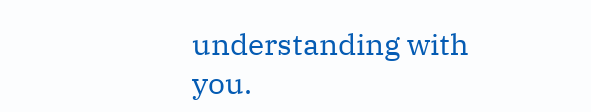understanding with you.